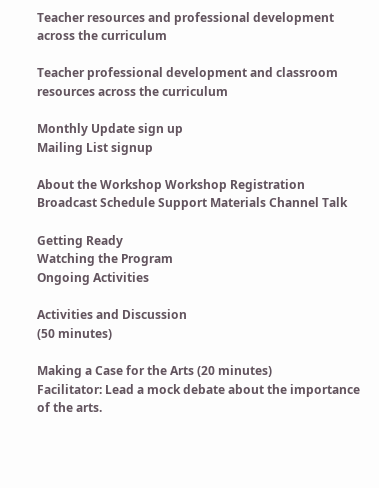Teacher resources and professional development across the curriculum

Teacher professional development and classroom resources across the curriculum

Monthly Update sign up
Mailing List signup

About the Workshop Workshop Registration Broadcast Schedule Support Materials Channel Talk

Getting Ready
Watching the Program
Ongoing Activities

Activities and Discussion
(50 minutes)

Making a Case for the Arts (20 minutes)
Facilitator: Lead a mock debate about the importance of the arts.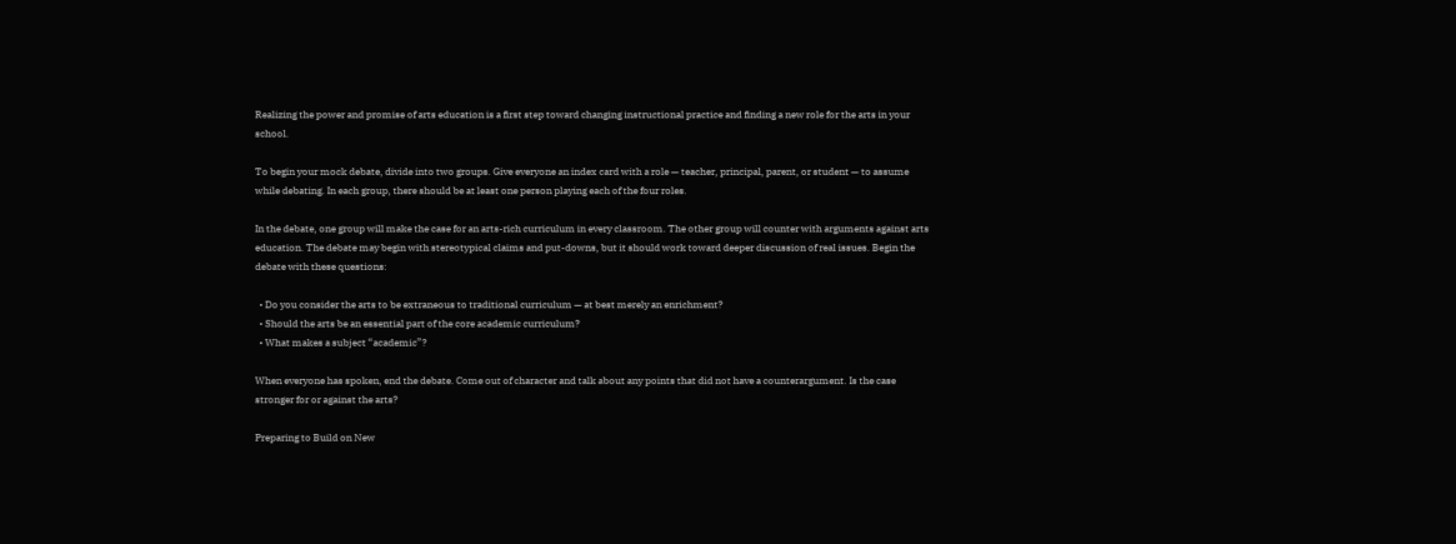Realizing the power and promise of arts education is a first step toward changing instructional practice and finding a new role for the arts in your school.

To begin your mock debate, divide into two groups. Give everyone an index card with a role — teacher, principal, parent, or student — to assume while debating. In each group, there should be at least one person playing each of the four roles.

In the debate, one group will make the case for an arts-rich curriculum in every classroom. The other group will counter with arguments against arts education. The debate may begin with stereotypical claims and put-downs, but it should work toward deeper discussion of real issues. Begin the debate with these questions:

  • Do you consider the arts to be extraneous to traditional curriculum — at best merely an enrichment?
  • Should the arts be an essential part of the core academic curriculum?
  • What makes a subject “academic”?

When everyone has spoken, end the debate. Come out of character and talk about any points that did not have a counterargument. Is the case stronger for or against the arts?

Preparing to Build on New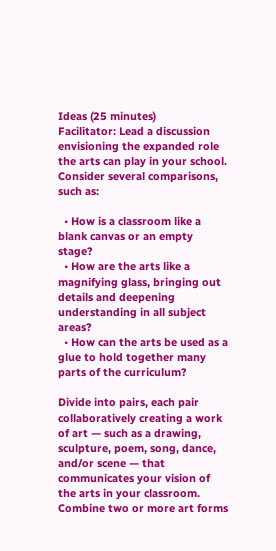Ideas (25 minutes)
Facilitator: Lead a discussion envisioning the expanded role the arts can play in your school. Consider several comparisons, such as:

  • How is a classroom like a blank canvas or an empty stage?
  • How are the arts like a magnifying glass, bringing out details and deepening understanding in all subject areas?
  • How can the arts be used as a glue to hold together many parts of the curriculum?

Divide into pairs, each pair collaboratively creating a work of art — such as a drawing, sculpture, poem, song, dance, and/or scene — that communicates your vision of the arts in your classroom. Combine two or more art forms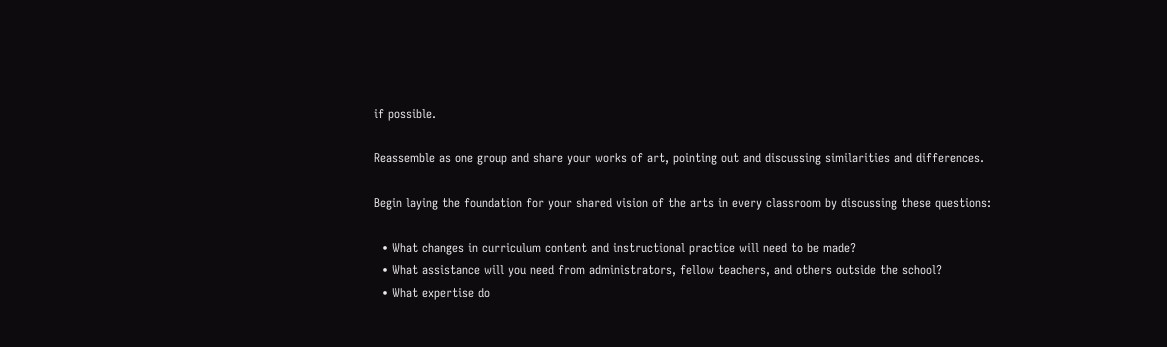if possible.

Reassemble as one group and share your works of art, pointing out and discussing similarities and differences.

Begin laying the foundation for your shared vision of the arts in every classroom by discussing these questions:

  • What changes in curriculum content and instructional practice will need to be made?
  • What assistance will you need from administrators, fellow teachers, and others outside the school?
  • What expertise do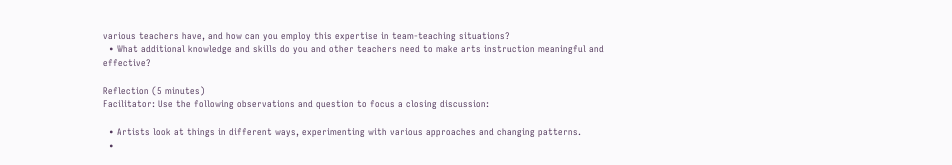various teachers have, and how can you employ this expertise in team-teaching situations?
  • What additional knowledge and skills do you and other teachers need to make arts instruction meaningful and effective?

Reflection (5 minutes)
Facilitator: Use the following observations and question to focus a closing discussion:

  • Artists look at things in different ways, experimenting with various approaches and changing patterns.
  •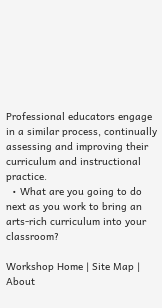Professional educators engage in a similar process, continually assessing and improving their curriculum and instructional practice.
  • What are you going to do next as you work to bring an arts-rich curriculum into your classroom?

Workshop Home | Site Map | About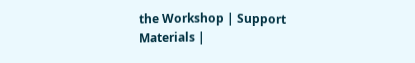the Workshop | Support Materials |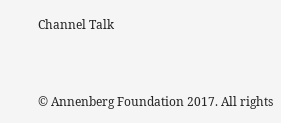Channel Talk


© Annenberg Foundation 2017. All rights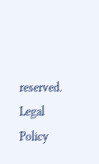reserved. Legal Policy